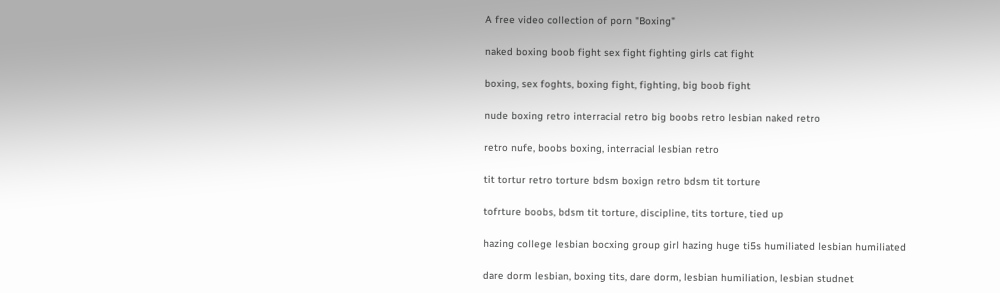A free video collection of porn "Boxing"

naked boxing boob fight sex fight fighting girls cat fight

boxing, sex foghts, boxing fight, fighting, big boob fight

nude boxing retro interracial retro big boobs retro lesbian naked retro

retro nufe, boobs boxing, interracial lesbian retro

tit tortur retro torture bdsm boxign retro bdsm tit torture

tofrture boobs, bdsm tit torture, discipline, tits torture, tied up

hazing college lesbian bocxing group girl hazing huge ti5s humiliated lesbian humiliated

dare dorm lesbian, boxing tits, dare dorm, lesbian humiliation, lesbian studnet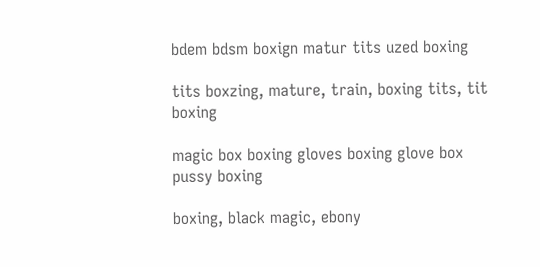bdem bdsm boxign matur tits uzed boxing

tits boxzing, mature, train, boxing tits, tit boxing

magic box boxing gloves boxing glove box pussy boxing

boxing, black magic, ebony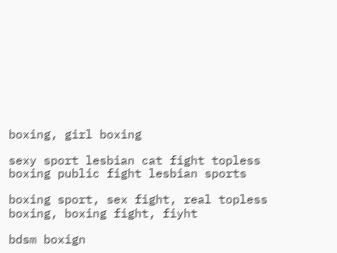boxing, girl boxing

sexy sport lesbian cat fight topless boxing public fight lesbian sports

boxing sport, sex fight, real topless boxing, boxing fight, fiyht

bdsm boxign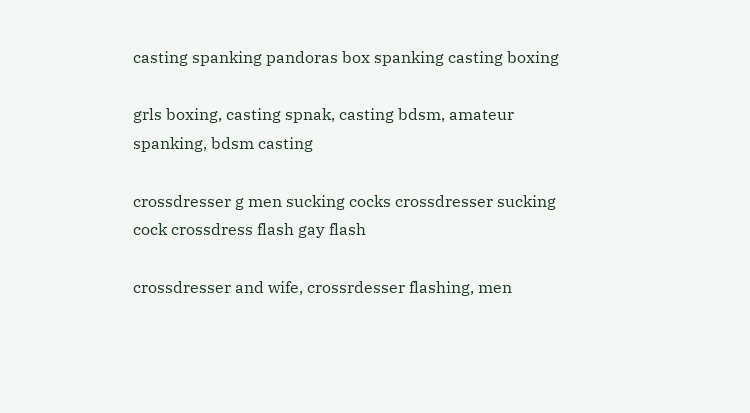casting spanking pandoras box spanking casting boxing

grls boxing, casting spnak, casting bdsm, amateur spanking, bdsm casting

crossdresser g men sucking cocks crossdresser sucking cock crossdress flash gay flash

crossdresser and wife, crossrdesser flashing, men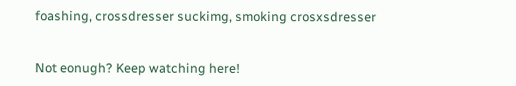foashing, crossdresser suckimg, smoking crosxsdresser


Not eonugh? Keep watching here!